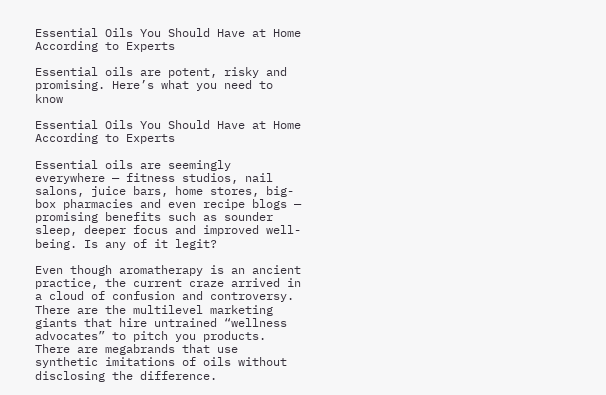Essential Oils You Should Have at Home According to Experts

Essential oils are potent, risky and promising. Here’s what you need to know

Essential Oils You Should Have at Home According to Experts

Essential oils are seemingly everywhere — fitness studios, nail salons, juice bars, home stores, big-box pharmacies and even recipe blogs — promising benefits such as sounder sleep, deeper focus and improved well-being. Is any of it legit?

Even though aromatherapy is an ancient practice, the current craze arrived in a cloud of confusion and controversy. There are the multilevel marketing giants that hire untrained “wellness advocates” to pitch you products. There are megabrands that use synthetic imitations of oils without disclosing the difference.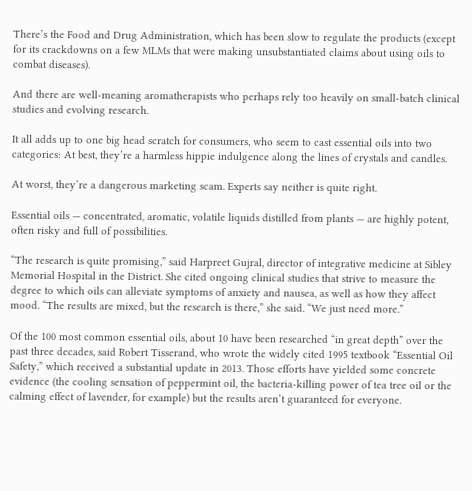There’s the Food and Drug Administration, which has been slow to regulate the products (except for its crackdowns on a few MLMs that were making unsubstantiated claims about using oils to combat diseases).

And there are well-meaning aromatherapists who perhaps rely too heavily on small-batch clinical studies and evolving research.

It all adds up to one big head scratch for consumers, who seem to cast essential oils into two categories: At best, they’re a harmless hippie indulgence along the lines of crystals and candles.

At worst, they’re a dangerous marketing scam. Experts say neither is quite right.

Essential oils — concentrated, aromatic, volatile liquids distilled from plants — are highly potent, often risky and full of possibilities.

“The research is quite promising,” said Harpreet Gujral, director of integrative medicine at Sibley Memorial Hospital in the District. She cited ongoing clinical studies that strive to measure the degree to which oils can alleviate symptoms of anxiety and nausea, as well as how they affect mood. “The results are mixed, but the research is there,” she said. “We just need more.”

Of the 100 most common essential oils, about 10 have been researched “in great depth” over the past three decades, said Robert Tisserand, who wrote the widely cited 1995 textbook “Essential Oil Safety,” which received a substantial update in 2013. Those efforts have yielded some concrete evidence (the cooling sensation of peppermint oil, the bacteria-killing power of tea tree oil or the calming effect of lavender, for example) but the results aren’t guaranteed for everyone.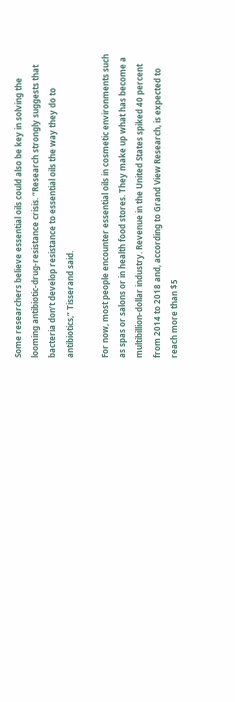Some researchers believe essential oils could also be key in solving the looming antibiotic-drug-resistance crisis. “Research strongly suggests that bacteria don’t develop resistance to essential oils the way they do to antibiotics,” Tisserand said.

For now, most people encounter essential oils in cosmetic environments such as spas or salons or in health food stores. They make up what has become a multibillion-dollar industry. Revenue in the United States spiked 40 percent from 2014 to 2018 and, according to Grand View Research, is expected to reach more than $5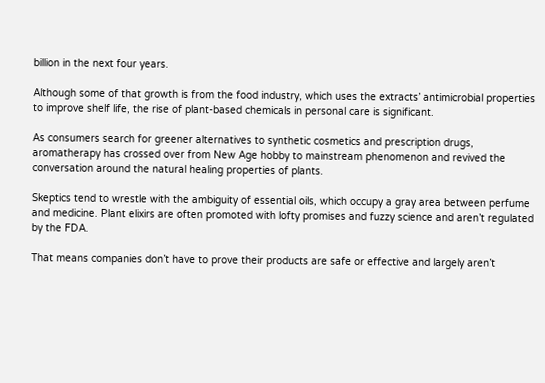billion in the next four years.

Although some of that growth is from the food industry, which uses the extracts’ antimicrobial properties to improve shelf life, the rise of plant-based chemicals in personal care is significant.

As consumers search for greener alternatives to synthetic cosmetics and prescription drugs, aromatherapy has crossed over from New Age hobby to mainstream phenomenon and revived the conversation around the natural healing properties of plants.

Skeptics tend to wrestle with the ambiguity of essential oils, which occupy a gray area between perfume and medicine. Plant elixirs are often promoted with lofty promises and fuzzy science and aren’t regulated by the FDA.

That means companies don’t have to prove their products are safe or effective and largely aren’t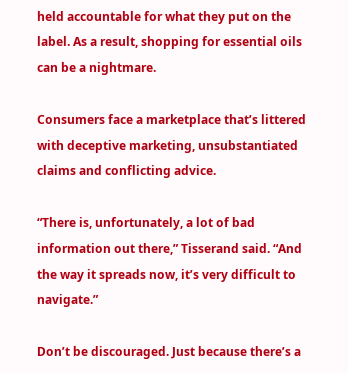held accountable for what they put on the label. As a result, shopping for essential oils can be a nightmare.

Consumers face a marketplace that’s littered with deceptive marketing, unsubstantiated claims and conflicting advice.

“There is, unfortunately, a lot of bad information out there,” Tisserand said. “And the way it spreads now, it’s very difficult to navigate.”

Don’t be discouraged. Just because there’s a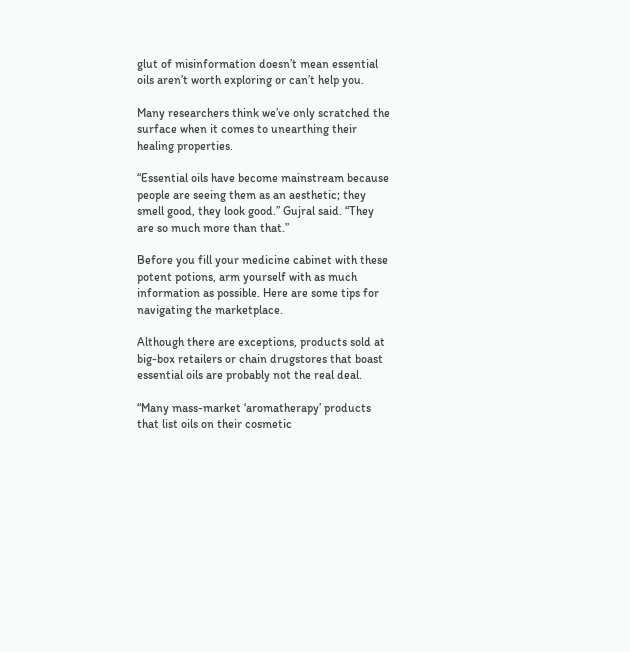glut of misinformation doesn’t mean essential oils aren’t worth exploring or can’t help you.

Many researchers think we’ve only scratched the surface when it comes to unearthing their healing properties.

“Essential oils have become mainstream because people are seeing them as an aesthetic; they smell good, they look good.” Gujral said. “They are so much more than that.”

Before you fill your medicine cabinet with these potent potions, arm yourself with as much information as possible. Here are some tips for navigating the marketplace.

Although there are exceptions, products sold at big-box retailers or chain drugstores that boast essential oils are probably not the real deal.

“Many mass-market ‘aromatherapy’ products that list oils on their cosmetic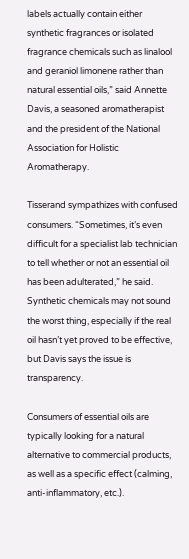labels actually contain either synthetic fragrances or isolated fragrance chemicals such as linalool and geraniol limonene rather than natural essential oils,” said Annette Davis, a seasoned aromatherapist and the president of the National Association for Holistic Aromatherapy.

Tisserand sympathizes with confused consumers. “Sometimes, it’s even difficult for a specialist lab technician to tell whether or not an essential oil has been adulterated,” he said. Synthetic chemicals may not sound the worst thing, especially if the real oil hasn’t yet proved to be effective, but Davis says the issue is transparency.

Consumers of essential oils are typically looking for a natural alternative to commercial products, as well as a specific effect (calming, anti-inflammatory, etc.).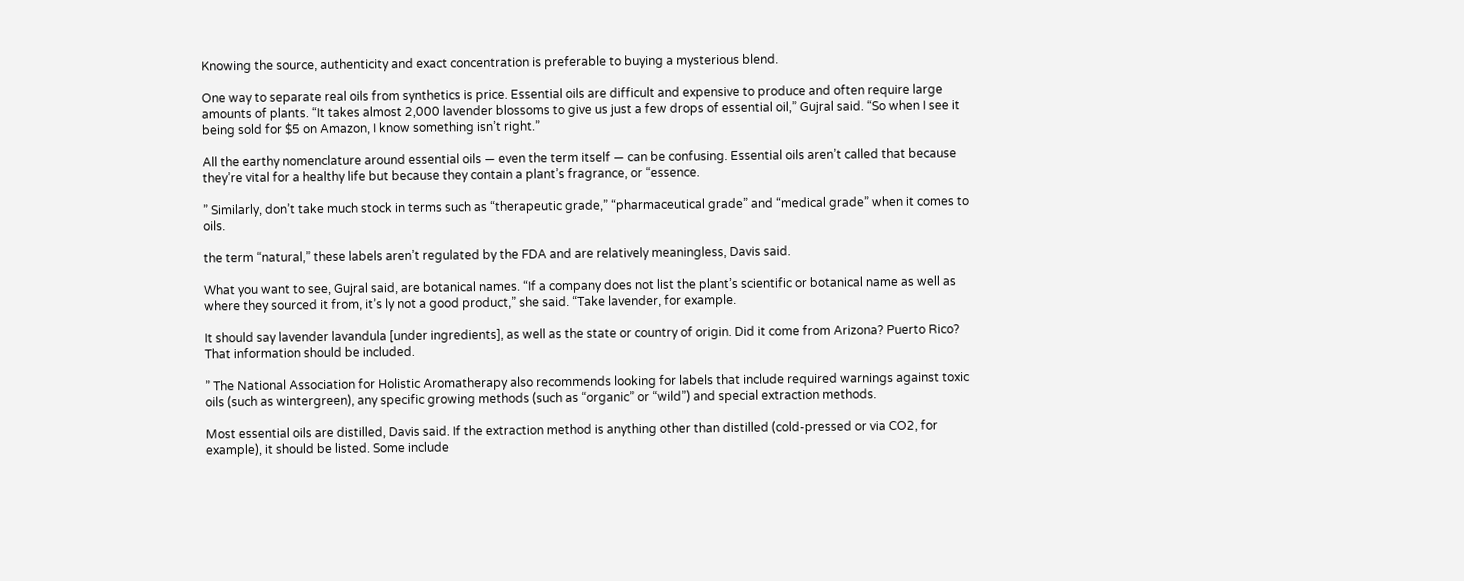Knowing the source, authenticity and exact concentration is preferable to buying a mysterious blend.

One way to separate real oils from synthetics is price. Essential oils are difficult and expensive to produce and often require large amounts of plants. “It takes almost 2,000 lavender blossoms to give us just a few drops of essential oil,” Gujral said. “So when I see it being sold for $5 on Amazon, I know something isn’t right.”

All the earthy nomenclature around essential oils — even the term itself — can be confusing. Essential oils aren’t called that because they’re vital for a healthy life but because they contain a plant’s fragrance, or “essence.

” Similarly, don’t take much stock in terms such as “therapeutic grade,” “pharmaceutical grade” and “medical grade” when it comes to oils.

the term “natural,” these labels aren’t regulated by the FDA and are relatively meaningless, Davis said.

What you want to see, Gujral said, are botanical names. “If a company does not list the plant’s scientific or botanical name as well as where they sourced it from, it’s ly not a good product,” she said. “Take lavender, for example.

It should say lavender lavandula [under ingredients], as well as the state or country of origin. Did it come from Arizona? Puerto Rico? That information should be included.

” The National Association for Holistic Aromatherapy also recommends looking for labels that include required warnings against toxic oils (such as wintergreen), any specific growing methods (such as “organic” or “wild”) and special extraction methods.

Most essential oils are distilled, Davis said. If the extraction method is anything other than distilled (cold-pressed or via CO2, for example), it should be listed. Some include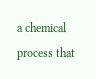a chemical process that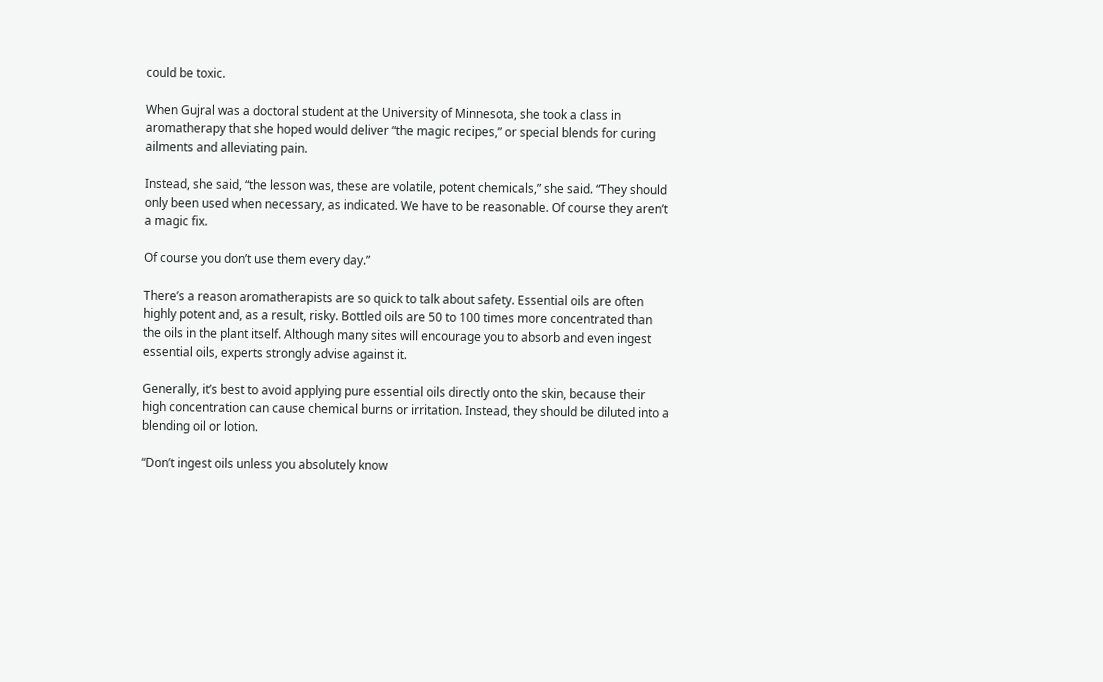could be toxic.

When Gujral was a doctoral student at the University of Minnesota, she took a class in aromatherapy that she hoped would deliver “the magic recipes,” or special blends for curing ailments and alleviating pain.

Instead, she said, “the lesson was, these are volatile, potent chemicals,” she said. “They should only been used when necessary, as indicated. We have to be reasonable. Of course they aren’t a magic fix.

Of course you don’t use them every day.”

There’s a reason aromatherapists are so quick to talk about safety. Essential oils are often highly potent and, as a result, risky. Bottled oils are 50 to 100 times more concentrated than the oils in the plant itself. Although many sites will encourage you to absorb and even ingest essential oils, experts strongly advise against it.

Generally, it’s best to avoid applying pure essential oils directly onto the skin, because their high concentration can cause chemical burns or irritation. Instead, they should be diluted into a blending oil or lotion.

“Don’t ingest oils unless you absolutely know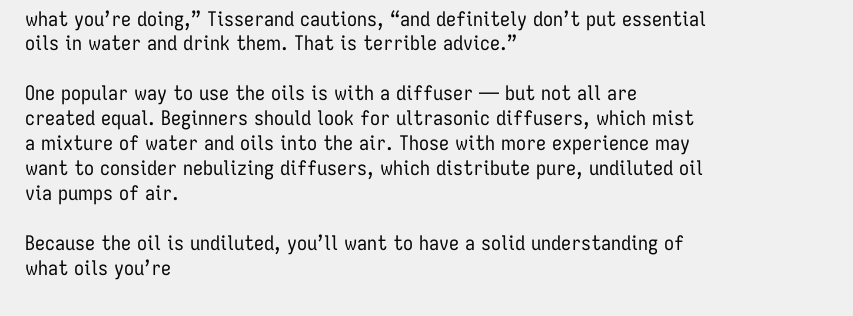what you’re doing,” Tisserand cautions, “and definitely don’t put essential oils in water and drink them. That is terrible advice.”

One popular way to use the oils is with a diffuser — but not all are created equal. Beginners should look for ultrasonic diffusers, which mist a mixture of water and oils into the air. Those with more experience may want to consider nebulizing diffusers, which distribute pure, undiluted oil via pumps of air.

Because the oil is undiluted, you’ll want to have a solid understanding of what oils you’re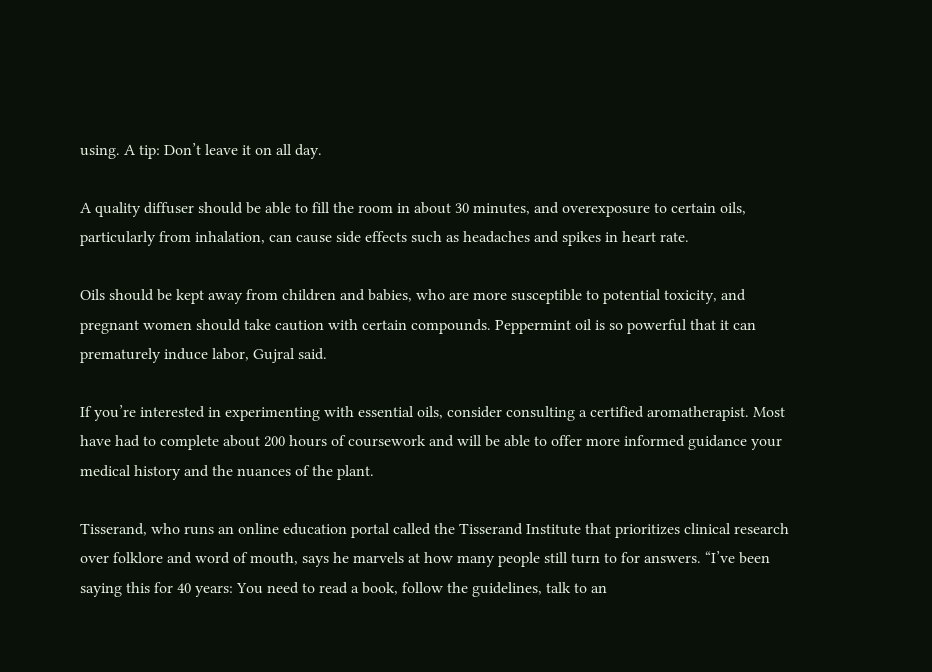using. A tip: Don’t leave it on all day.

A quality diffuser should be able to fill the room in about 30 minutes, and overexposure to certain oils, particularly from inhalation, can cause side effects such as headaches and spikes in heart rate.

Oils should be kept away from children and babies, who are more susceptible to potential toxicity, and pregnant women should take caution with certain compounds. Peppermint oil is so powerful that it can prematurely induce labor, Gujral said.

If you’re interested in experimenting with essential oils, consider consulting a certified aromatherapist. Most have had to complete about 200 hours of coursework and will be able to offer more informed guidance your medical history and the nuances of the plant.

Tisserand, who runs an online education portal called the Tisserand Institute that prioritizes clinical research over folklore and word of mouth, says he marvels at how many people still turn to for answers. “I’ve been saying this for 40 years: You need to read a book, follow the guidelines, talk to an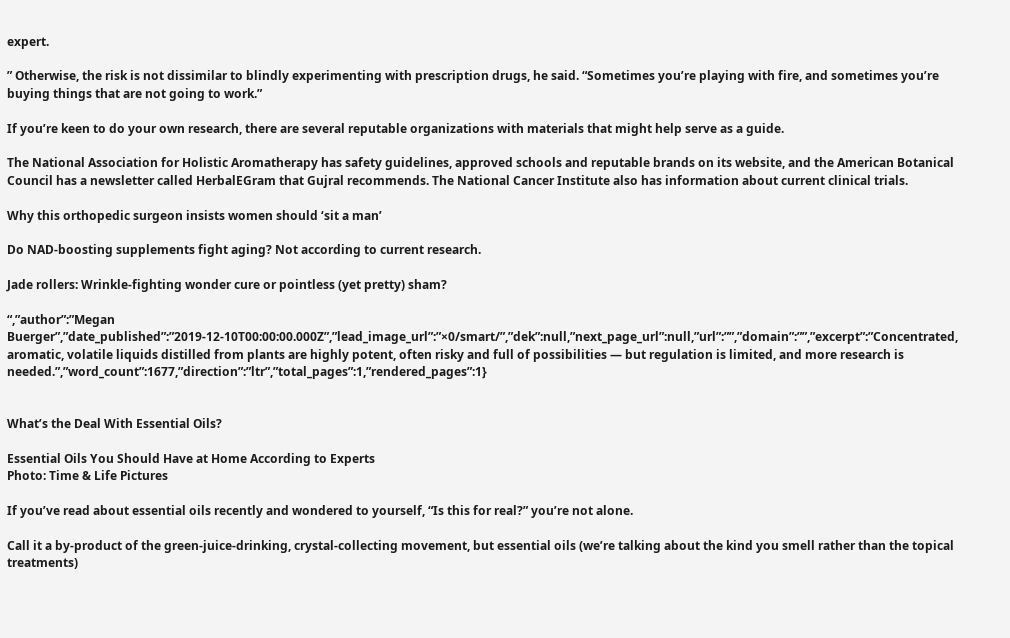expert.

” Otherwise, the risk is not dissimilar to blindly experimenting with prescription drugs, he said. “Sometimes you’re playing with fire, and sometimes you’re buying things that are not going to work.”

If you’re keen to do your own research, there are several reputable organizations with materials that might help serve as a guide.

The National Association for Holistic Aromatherapy has safety guidelines, approved schools and reputable brands on its website, and the American Botanical Council has a newsletter called HerbalEGram that Gujral recommends. The National Cancer Institute also has information about current clinical trials.

Why this orthopedic surgeon insists women should ‘sit a man’

Do NAD-boosting supplements fight aging? Not according to current research.

Jade rollers: Wrinkle-fighting wonder cure or pointless (yet pretty) sham?

“,”author”:”Megan Buerger”,”date_published”:”2019-12-10T00:00:00.000Z”,”lead_image_url”:”×0/smart/”,”dek”:null,”next_page_url”:null,”url”:””,”domain”:””,”excerpt”:”Concentrated, aromatic, volatile liquids distilled from plants are highly potent, often risky and full of possibilities — but regulation is limited, and more research is needed.”,”word_count”:1677,”direction”:”ltr”,”total_pages”:1,”rendered_pages”:1}


What’s the Deal With Essential Oils?

Essential Oils You Should Have at Home According to Experts
Photo: Time & Life Pictures

If you’ve read about essential oils recently and wondered to yourself, “Is this for real?” you’re not alone.

Call it a by-product of the green-juice-drinking, crystal-collecting movement, but essential oils (we’re talking about the kind you smell rather than the topical treatments)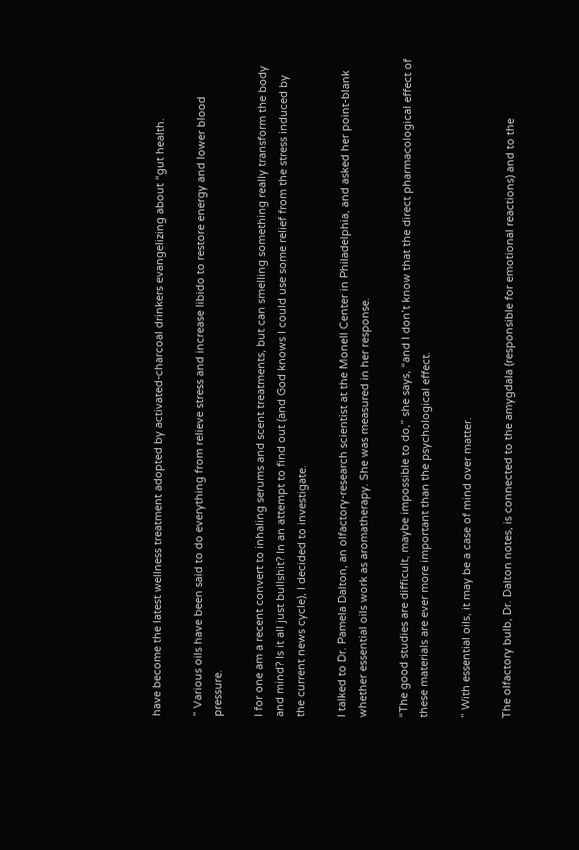have become the latest wellness treatment adopted by activated-charcoal drinkers evangelizing about “gut health.

” Various oils have been said to do everything from relieve stress and increase libido to restore energy and lower blood pressure.

I for one am a recent convert to inhaling serums and scent treatments, but can smelling something really transform the body and mind? Is it all just bullshit? In an attempt to find out (and God knows I could use some relief from the stress induced by the current news cycle), I decided to investigate.

I talked to Dr. Pamela Dalton, an olfactory-research scientist at the Monell Center in Philadelphia, and asked her point-blank whether essential oils work as aromatherapy. She was measured in her response.

“The good studies are difficult, maybe impossible to do,” she says, “and I don’t know that the direct pharmacological effect of these materials are ever more important than the psychological effect.

” With essential oils, it may be a case of mind over matter.

The olfactory bulb, Dr. Dalton notes, is connected to the amygdala (responsible for emotional reactions) and to the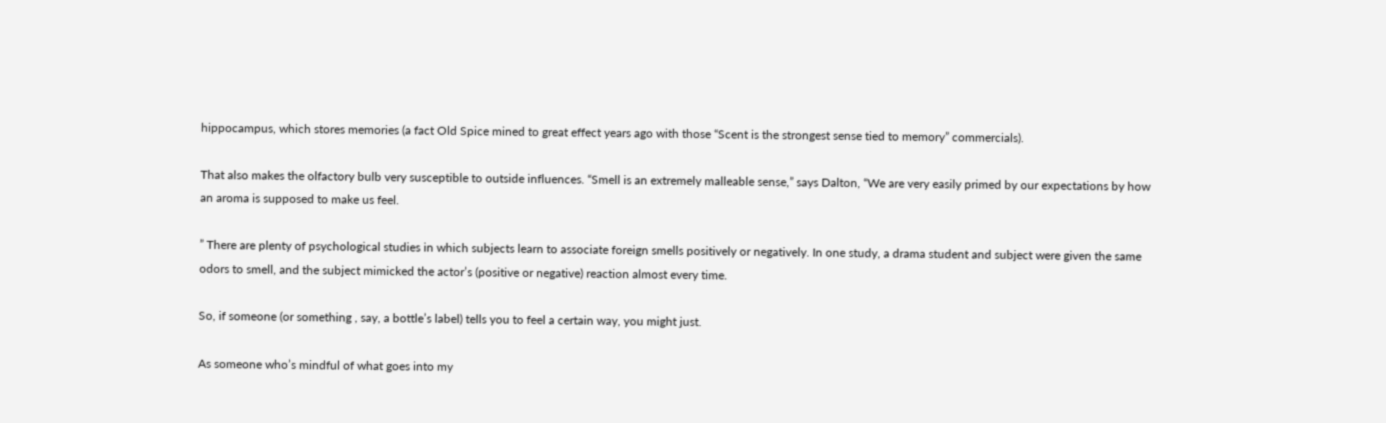hippocampus, which stores memories (a fact Old Spice mined to great effect years ago with those “Scent is the strongest sense tied to memory” commercials).

That also makes the olfactory bulb very susceptible to outside influences. “Smell is an extremely malleable sense,” says Dalton, “We are very easily primed by our expectations by how an aroma is supposed to make us feel.

” There are plenty of psychological studies in which subjects learn to associate foreign smells positively or negatively. In one study, a drama student and subject were given the same odors to smell, and the subject mimicked the actor’s (positive or negative) reaction almost every time.

So, if someone (or something , say, a bottle’s label) tells you to feel a certain way, you might just.

As someone who’s mindful of what goes into my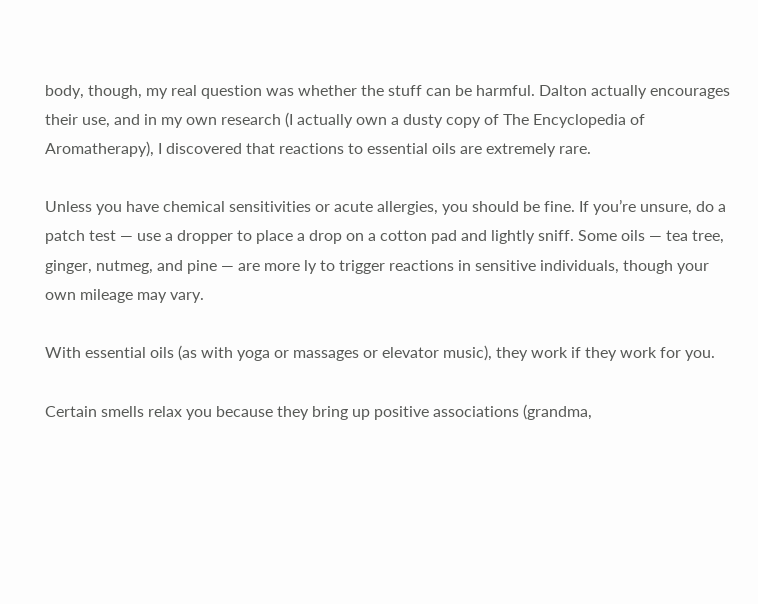body, though, my real question was whether the stuff can be harmful. Dalton actually encourages their use, and in my own research (I actually own a dusty copy of The Encyclopedia of Aromatherapy), I discovered that reactions to essential oils are extremely rare.

Unless you have chemical sensitivities or acute allergies, you should be fine. If you’re unsure, do a patch test — use a dropper to place a drop on a cotton pad and lightly sniff. Some oils — tea tree, ginger, nutmeg, and pine — are more ly to trigger reactions in sensitive individuals, though your own mileage may vary.

With essential oils (as with yoga or massages or elevator music), they work if they work for you.

Certain smells relax you because they bring up positive associations (grandma,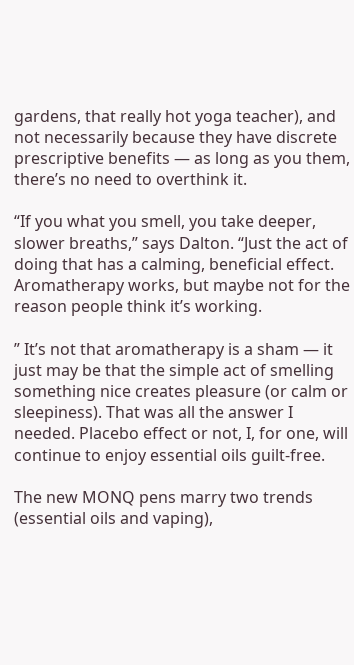gardens, that really hot yoga teacher), and not necessarily because they have discrete prescriptive benefits — as long as you them, there’s no need to overthink it.

“If you what you smell, you take deeper, slower breaths,” says Dalton. “Just the act of doing that has a calming, beneficial effect. Aromatherapy works, but maybe not for the reason people think it’s working.

” It’s not that aromatherapy is a sham — it just may be that the simple act of smelling something nice creates pleasure (or calm or sleepiness). That was all the answer I needed. Placebo effect or not, I, for one, will continue to enjoy essential oils guilt-free.

The new MONQ pens marry two trends (essential oils and vaping),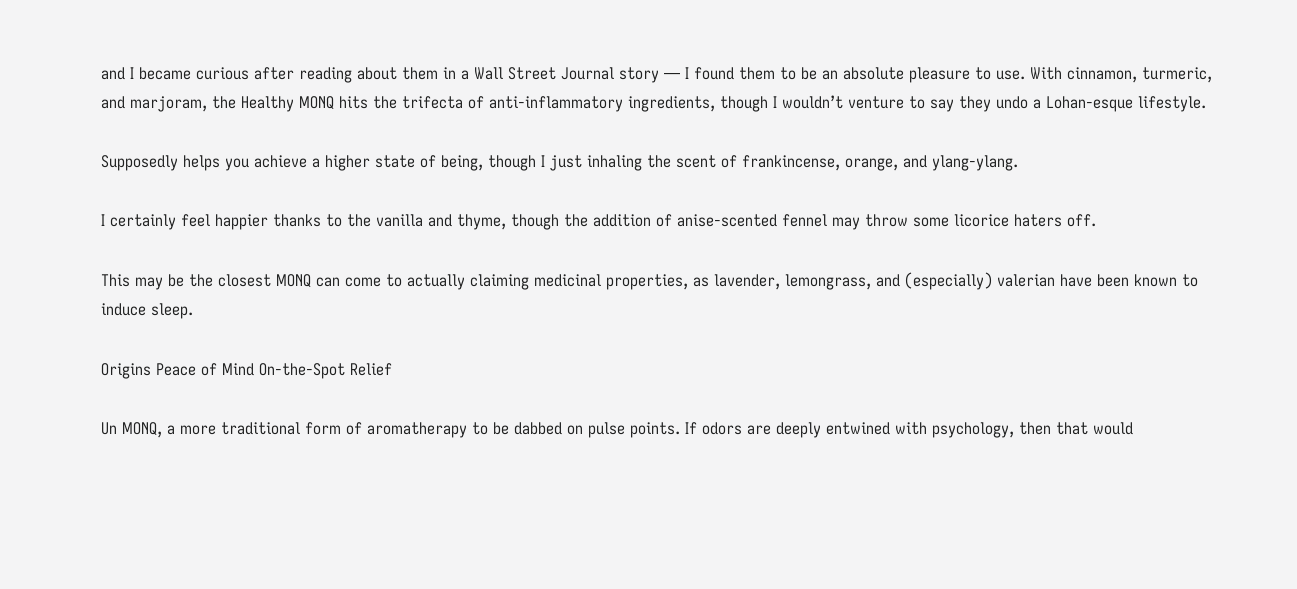and I became curious after reading about them in a Wall Street Journal story — I found them to be an absolute pleasure to use. With cinnamon, turmeric, and marjoram, the Healthy MONQ hits the trifecta of anti-inflammatory ingredients, though I wouldn’t venture to say they undo a Lohan-esque lifestyle.

Supposedly helps you achieve a higher state of being, though I just inhaling the scent of frankincense, orange, and ylang-ylang.

I certainly feel happier thanks to the vanilla and thyme, though the addition of anise-scented fennel may throw some licorice haters off.

This may be the closest MONQ can come to actually claiming medicinal properties, as lavender, lemongrass, and (especially) valerian have been known to induce sleep.

Origins Peace of Mind On-the-Spot Relief

Un MONQ, a more traditional form of aromatherapy to be dabbed on pulse points. If odors are deeply entwined with psychology, then that would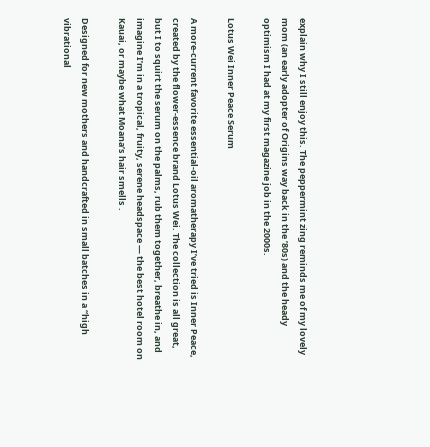explain why I still enjoy this. The peppermint zing reminds me of my lovely mom (an early adopter of Origins way back in the ’80s) and the heady optimism I had at my first magazine job in the 2000s.

Lotus Wei Inner Peace Serum

A more-current favorite essential-oil aromatherapy I’ve tried is Inner Peace, created by the flower-essence brand Lotus Wei. The collection is all great, but I to squirt the serum on the palms, rub them together, breathe in, and imagine I’m in a tropical, fruity, serene headspace — the best hotel room on Kauai, or maybe what Moana’s hair smells .

Designed for new mothers and handcrafted in small batches in a “high vibrational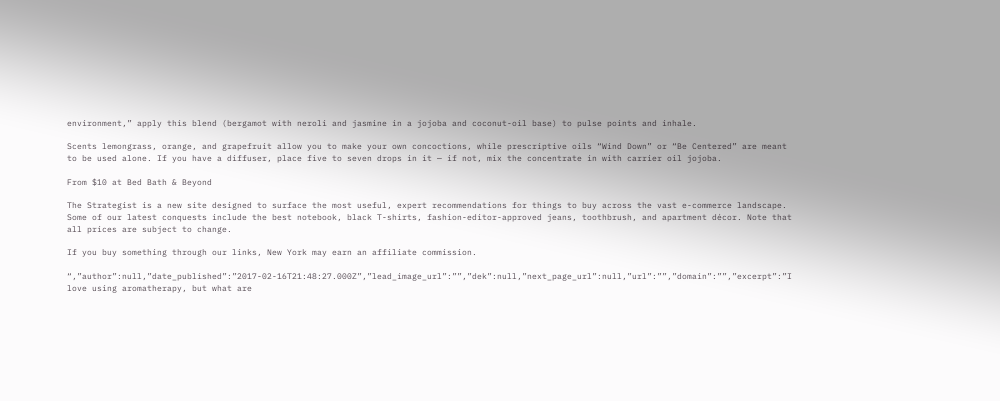environment,” apply this blend (bergamot with neroli and jasmine in a jojoba and coconut-oil base) to pulse points and inhale.

Scents lemongrass, orange, and grapefruit allow you to make your own concoctions, while prescriptive oils “Wind Down” or “Be Centered” are meant to be used alone. If you have a diffuser, place five to seven drops in it — if not, mix the concentrate in with carrier oil jojoba.

From $10 at Bed Bath & Beyond

The Strategist is a new site designed to surface the most useful, expert recommendations for things to buy across the vast e-commerce landscape. Some of our latest conquests include the best notebook, black T-shirts, fashion-editor-approved jeans, toothbrush, and apartment décor. Note that all prices are subject to change.

If you buy something through our links, New York may earn an affiliate commission.

“,”author”:null,”date_published”:”2017-02-16T21:48:27.000Z”,”lead_image_url”:””,”dek”:null,”next_page_url”:null,”url”:””,”domain”:””,”excerpt”:”I love using aromatherapy, but what are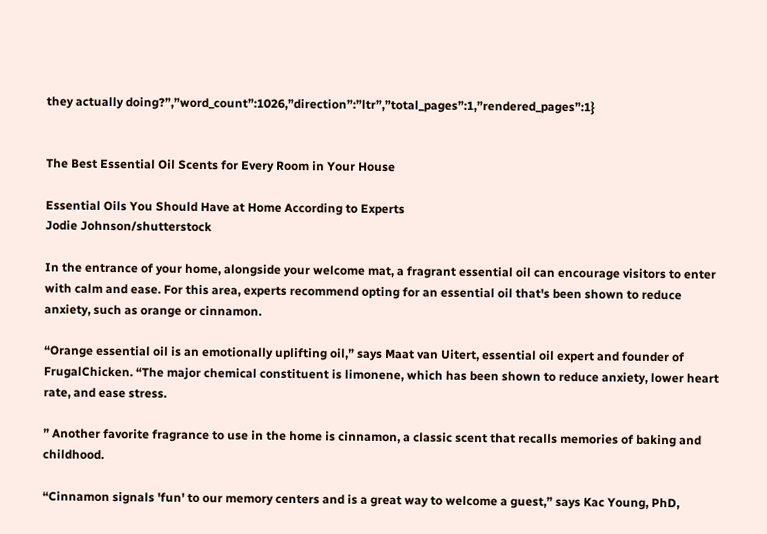they actually doing?”,”word_count”:1026,”direction”:”ltr”,”total_pages”:1,”rendered_pages”:1}


The Best Essential Oil Scents for Every Room in Your House

Essential Oils You Should Have at Home According to Experts
Jodie Johnson/shutterstock

In the entrance of your home, alongside your welcome mat, a fragrant essential oil can encourage visitors to enter with calm and ease. For this area, experts recommend opting for an essential oil that's been shown to reduce anxiety, such as orange or cinnamon.

“Orange essential oil is an emotionally uplifting oil,” says Maat van Uitert, essential oil expert and founder of FrugalChicken. “The major chemical constituent is limonene, which has been shown to reduce anxiety, lower heart rate, and ease stress.

” Another favorite fragrance to use in the home is cinnamon, a classic scent that recalls memories of baking and childhood.

“Cinnamon signals 'fun' to our memory centers and is a great way to welcome a guest,” says Kac Young, PhD,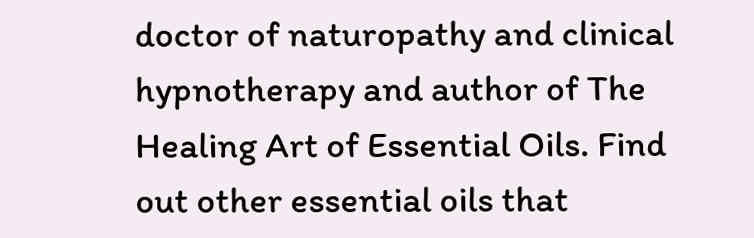doctor of naturopathy and clinical hypnotherapy and author of The Healing Art of Essential Oils. Find out other essential oils that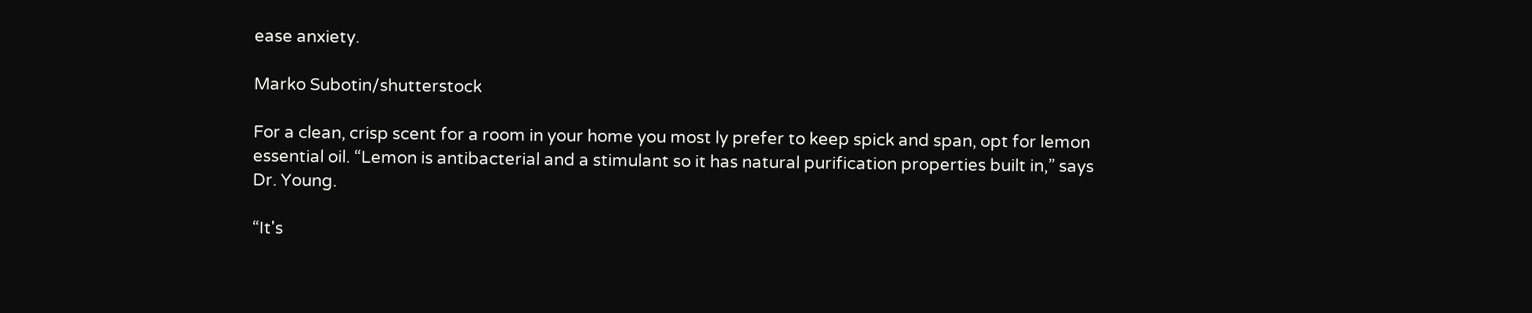ease anxiety.

Marko Subotin/shutterstock

For a clean, crisp scent for a room in your home you most ly prefer to keep spick and span, opt for lemon essential oil. “Lemon is antibacterial and a stimulant so it has natural purification properties built in,” says Dr. Young.

“It's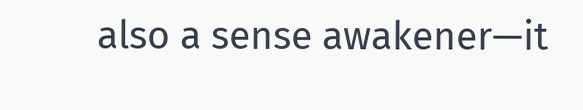also a sense awakener—it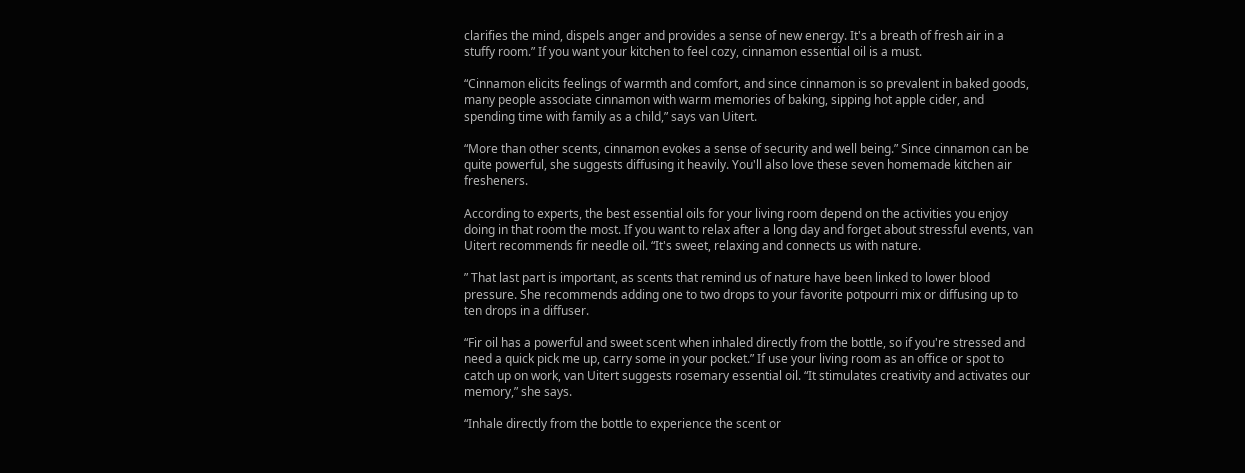clarifies the mind, dispels anger and provides a sense of new energy. It's a breath of fresh air in a stuffy room.” If you want your kitchen to feel cozy, cinnamon essential oil is a must.

“Cinnamon elicits feelings of warmth and comfort, and since cinnamon is so prevalent in baked goods, many people associate cinnamon with warm memories of baking, sipping hot apple cider, and spending time with family as a child,” says van Uitert.

“More than other scents, cinnamon evokes a sense of security and well being.” Since cinnamon can be quite powerful, she suggests diffusing it heavily. You'll also love these seven homemade kitchen air fresheners.

According to experts, the best essential oils for your living room depend on the activities you enjoy doing in that room the most. If you want to relax after a long day and forget about stressful events, van Uitert recommends fir needle oil. “It's sweet, relaxing and connects us with nature.

” That last part is important, as scents that remind us of nature have been linked to lower blood pressure. She recommends adding one to two drops to your favorite potpourri mix or diffusing up to ten drops in a diffuser.

“Fir oil has a powerful and sweet scent when inhaled directly from the bottle, so if you're stressed and need a quick pick me up, carry some in your pocket.” If use your living room as an office or spot to catch up on work, van Uitert suggests rosemary essential oil. “It stimulates creativity and activates our memory,” she says.

“Inhale directly from the bottle to experience the scent or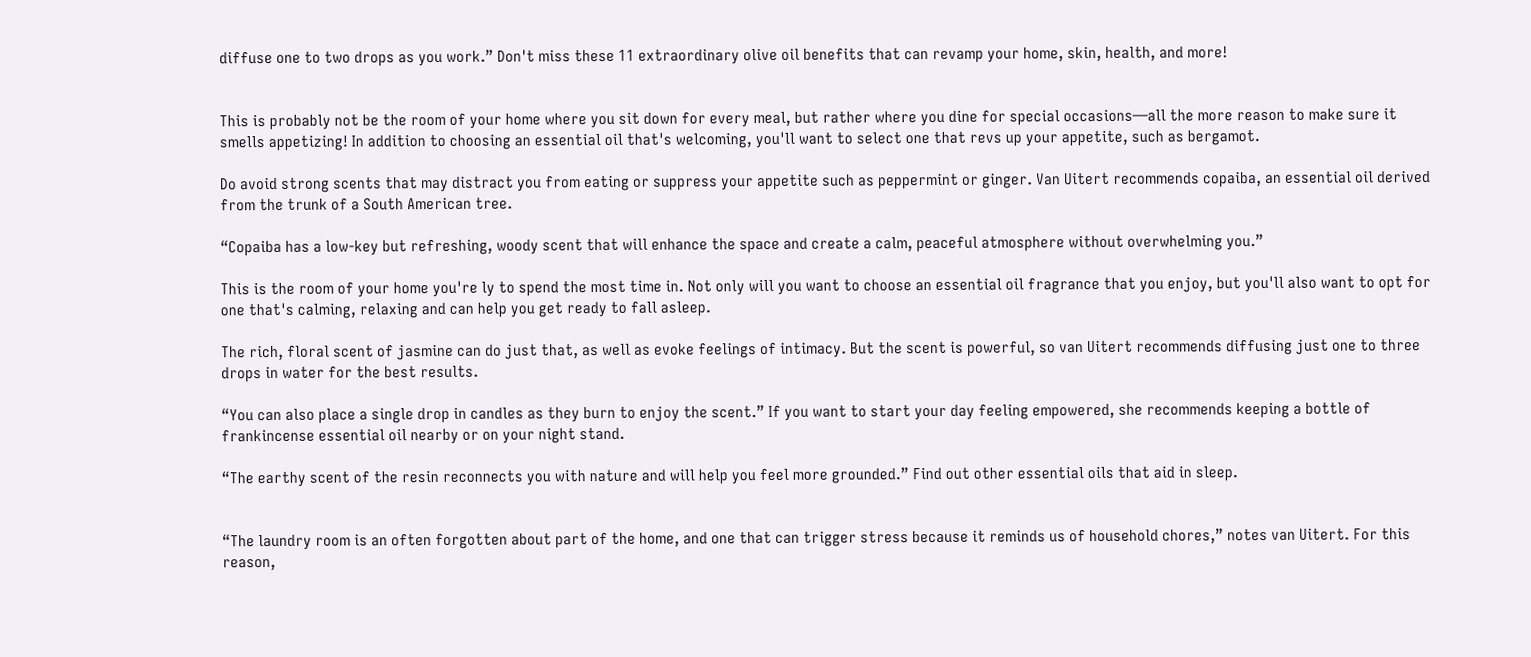diffuse one to two drops as you work.” Don't miss these 11 extraordinary olive oil benefits that can revamp your home, skin, health, and more!


This is probably not be the room of your home where you sit down for every meal, but rather where you dine for special occasions—all the more reason to make sure it smells appetizing! In addition to choosing an essential oil that's welcoming, you'll want to select one that revs up your appetite, such as bergamot.

Do avoid strong scents that may distract you from eating or suppress your appetite such as peppermint or ginger. Van Uitert recommends copaiba, an essential oil derived from the trunk of a South American tree.

“Copaiba has a low-key but refreshing, woody scent that will enhance the space and create a calm, peaceful atmosphere without overwhelming you.”

This is the room of your home you're ly to spend the most time in. Not only will you want to choose an essential oil fragrance that you enjoy, but you'll also want to opt for one that's calming, relaxing and can help you get ready to fall asleep.

The rich, floral scent of jasmine can do just that, as well as evoke feelings of intimacy. But the scent is powerful, so van Uitert recommends diffusing just one to three drops in water for the best results.

“You can also place a single drop in candles as they burn to enjoy the scent.” If you want to start your day feeling empowered, she recommends keeping a bottle of frankincense essential oil nearby or on your night stand.

“The earthy scent of the resin reconnects you with nature and will help you feel more grounded.” Find out other essential oils that aid in sleep.


“The laundry room is an often forgotten about part of the home, and one that can trigger stress because it reminds us of household chores,” notes van Uitert. For this reason,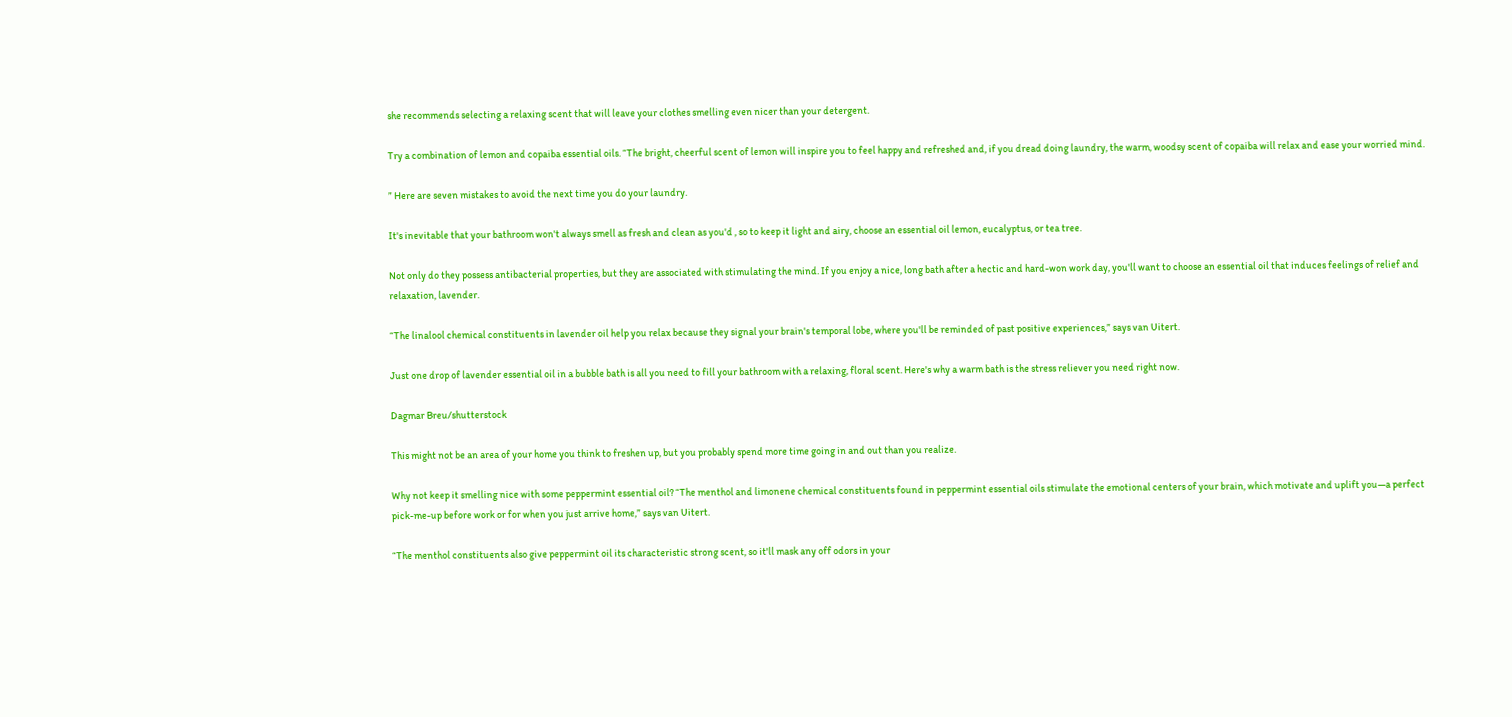she recommends selecting a relaxing scent that will leave your clothes smelling even nicer than your detergent.

Try a combination of lemon and copaiba essential oils. “The bright, cheerful scent of lemon will inspire you to feel happy and refreshed and, if you dread doing laundry, the warm, woodsy scent of copaiba will relax and ease your worried mind.

” Here are seven mistakes to avoid the next time you do your laundry.

It's inevitable that your bathroom won't always smell as fresh and clean as you'd , so to keep it light and airy, choose an essential oil lemon, eucalyptus, or tea tree.

Not only do they possess antibacterial properties, but they are associated with stimulating the mind. If you enjoy a nice, long bath after a hectic and hard-won work day, you'll want to choose an essential oil that induces feelings of relief and relaxation, lavender.

“The linalool chemical constituents in lavender oil help you relax because they signal your brain's temporal lobe, where you'll be reminded of past positive experiences,” says van Uitert.

Just one drop of lavender essential oil in a bubble bath is all you need to fill your bathroom with a relaxing, floral scent. Here's why a warm bath is the stress reliever you need right now.

Dagmar Breu/shutterstock

This might not be an area of your home you think to freshen up, but you probably spend more time going in and out than you realize.

Why not keep it smelling nice with some peppermint essential oil? “The menthol and limonene chemical constituents found in peppermint essential oils stimulate the emotional centers of your brain, which motivate and uplift you—a perfect pick-me-up before work or for when you just arrive home,” says van Uitert.

“The menthol constituents also give peppermint oil its characteristic strong scent, so it'll mask any off odors in your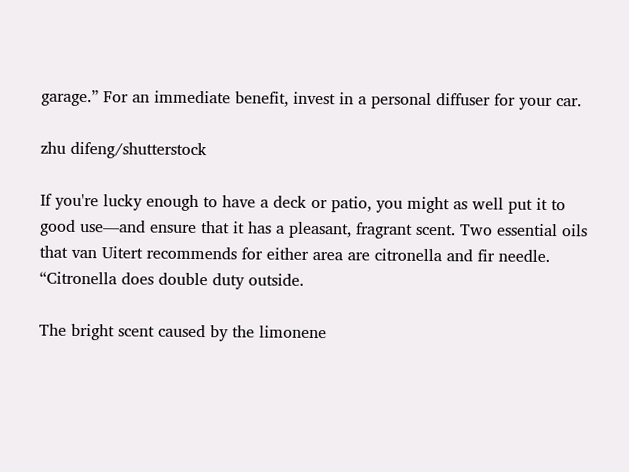garage.” For an immediate benefit, invest in a personal diffuser for your car.

zhu difeng/shutterstock

If you're lucky enough to have a deck or patio, you might as well put it to good use—and ensure that it has a pleasant, fragrant scent. Two essential oils that van Uitert recommends for either area are citronella and fir needle. “Citronella does double duty outside.

The bright scent caused by the limonene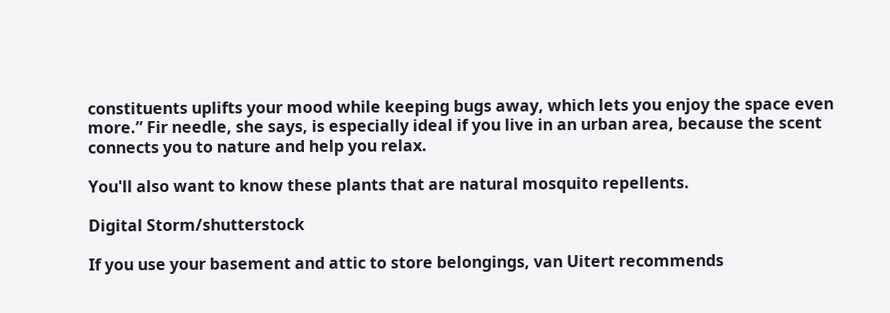constituents uplifts your mood while keeping bugs away, which lets you enjoy the space even more.” Fir needle, she says, is especially ideal if you live in an urban area, because the scent connects you to nature and help you relax.

You'll also want to know these plants that are natural mosquito repellents.

Digital Storm/shutterstock

If you use your basement and attic to store belongings, van Uitert recommends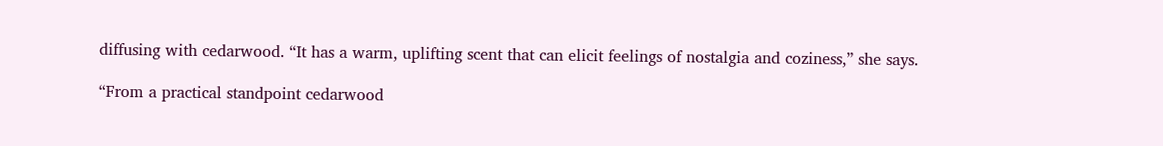diffusing with cedarwood. “It has a warm, uplifting scent that can elicit feelings of nostalgia and coziness,” she says.

“From a practical standpoint cedarwood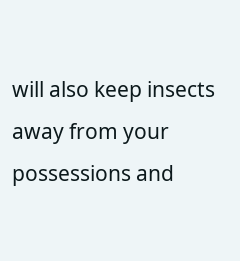will also keep insects away from your possessions and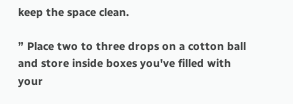keep the space clean.

” Place two to three drops on a cotton ball and store inside boxes you've filled with your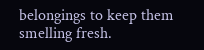belongings to keep them smelling fresh.